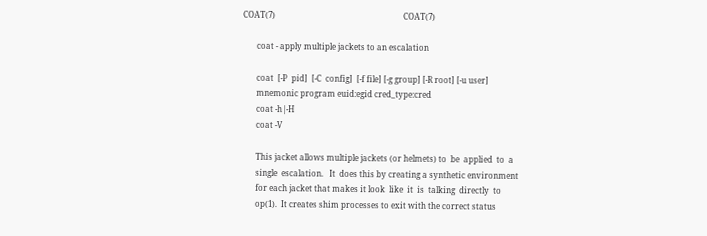COAT(7)                                                                COAT(7)

       coat - apply multiple jackets to an escalation

       coat  [-P  pid]  [-C  config]  [-f file] [-g group] [-R root] [-u user]
       mnemonic program euid:egid cred_type:cred
       coat -h|-H
       coat -V

       This jacket allows multiple jackets (or helmets) to  be  applied  to  a
       single  escalation.   It  does this by creating a synthetic environment
       for each jacket that makes it look  like  it  is  talking  directly  to
       op(1).  It creates shim processes to exit with the correct status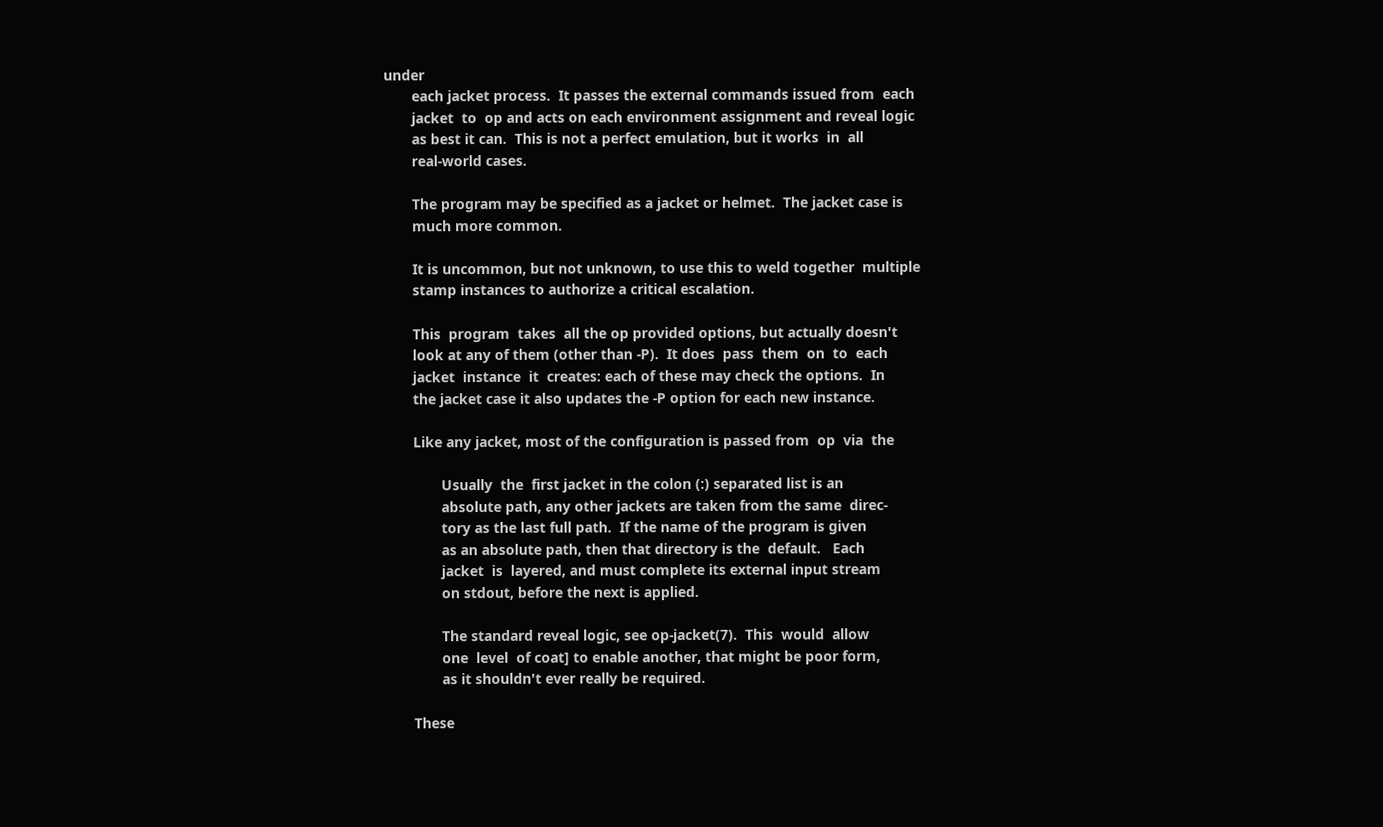under
       each jacket process.  It passes the external commands issued from  each
       jacket  to  op and acts on each environment assignment and reveal logic
       as best it can.  This is not a perfect emulation, but it works  in  all
       real-world cases.

       The program may be specified as a jacket or helmet.  The jacket case is
       much more common.

       It is uncommon, but not unknown, to use this to weld together  multiple
       stamp instances to authorize a critical escalation.

       This  program  takes  all the op provided options, but actually doesn't
       look at any of them (other than -P).  It does  pass  them  on  to  each
       jacket  instance  it  creates: each of these may check the options.  In
       the jacket case it also updates the -P option for each new instance.

       Like any jacket, most of the configuration is passed from  op  via  the

              Usually  the  first jacket in the colon (:) separated list is an
              absolute path, any other jackets are taken from the same  direc-
              tory as the last full path.  If the name of the program is given
              as an absolute path, then that directory is the  default.   Each
              jacket  is  layered, and must complete its external input stream
              on stdout, before the next is applied.

              The standard reveal logic, see op-jacket(7).  This  would  allow
              one  level  of coat] to enable another, that might be poor form,
              as it shouldn't ever really be required.

       These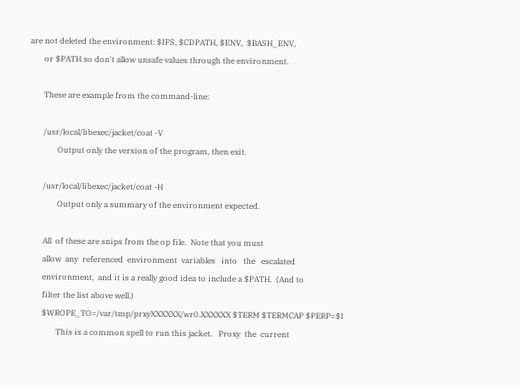are not deleted the environment: $IFS, $CDPATH, $ENV,  $BASH_ENV,
       or $PATH so don't allow unsafe values through the environment.

       These are example from the command-line:

       /usr/local/libexec/jacket/coat -V
              Output only the version of the program, then exit.

       /usr/local/libexec/jacket/coat -H
              Output only a summary of the environment expected.

       All  of these are snips from the op file.  Note that you must
       allow  any  referenced  environment  variables   into   the   escalated
       environment,  and it is a really good idea to include a $PATH.  (And to
       filter the list above well.)
       $WROPE_TO=/var/tmp/prxyXXXXXX/wr0.XXXXXX $TERM $TERMCAP $PERP=$l
              This is a common spell to run this jacket.   Proxy  the  current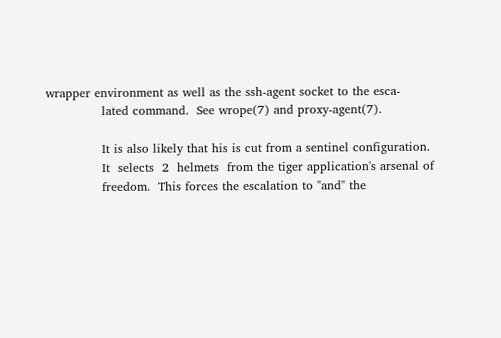wrapper environment as well as the ssh-agent socket to the esca-
              lated command.  See wrope(7) and proxy-agent(7).

              It is also likely that his is cut from a sentinel configuration.
              It  selects  2  helmets  from the tiger application's arsenal of
              freedom.  This forces the escalation to "and" the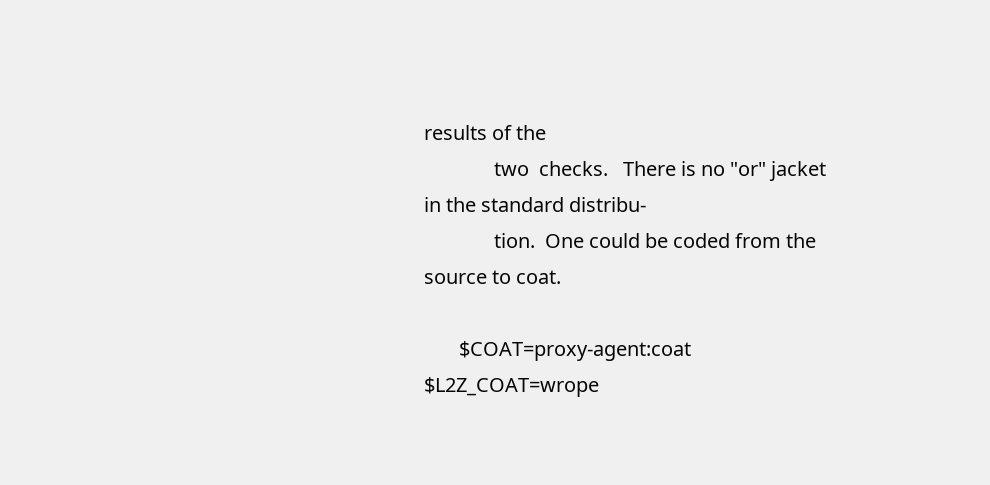results of the
              two  checks.   There is no "or" jacket in the standard distribu-
              tion.  One could be coded from the source to coat.

       $COAT=proxy-agent:coat $L2Z_COAT=wrope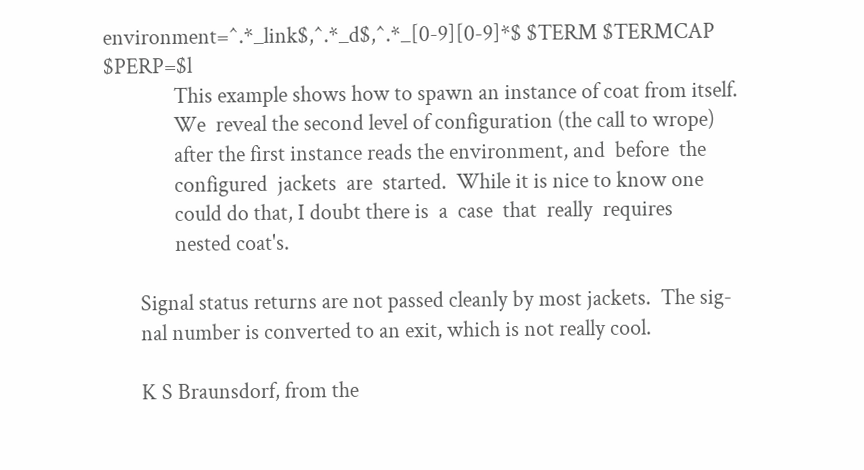environment=^.*_link$,^.*_d$,^.*_[0-9][0-9]*$ $TERM $TERMCAP $PERP=$l
              This example shows how to spawn an instance of coat from itself.
              We  reveal the second level of configuration (the call to wrope)
              after the first instance reads the environment, and  before  the
              configured  jackets  are  started.  While it is nice to know one
              could do that, I doubt there is  a  case  that  really  requires
              nested coat's.

       Signal status returns are not passed cleanly by most jackets.  The sig-
       nal number is converted to an exit, which is not really cool.

       K S Braunsdorf, from the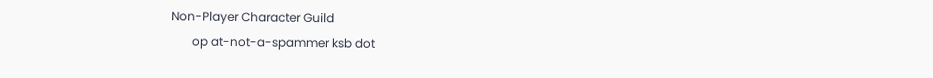Non-Player Character Guild
       op at-not-a-spammer ksb dot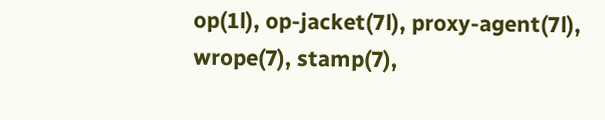op(1l), op-jacket(7l), proxy-agent(7l), wrope(7), stamp(7),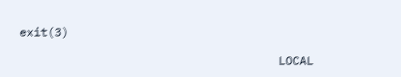exit(3)

                                     LOCAL